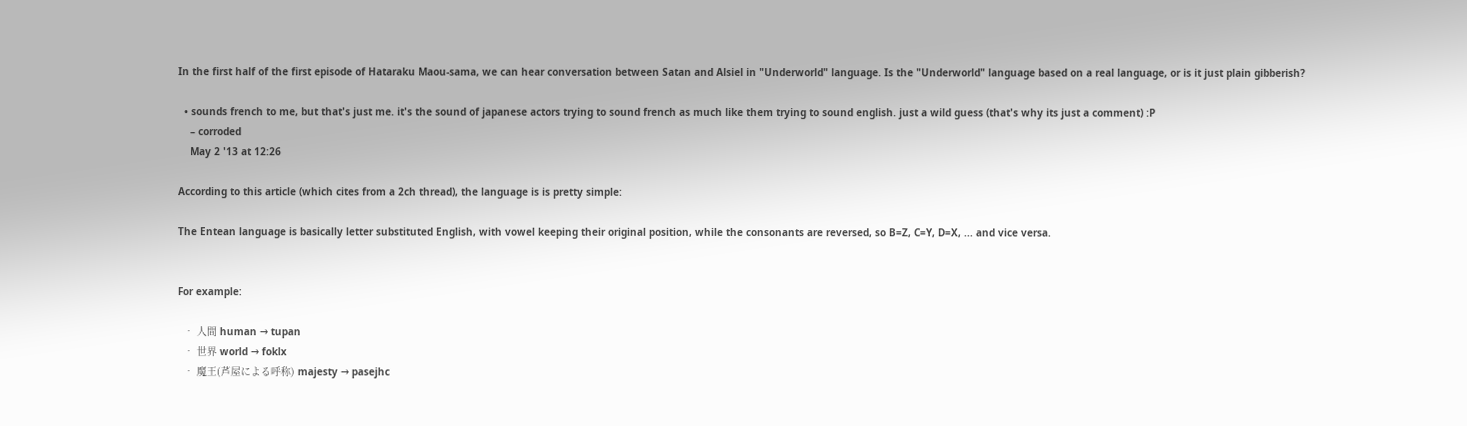In the first half of the first episode of Hataraku Maou-sama, we can hear conversation between Satan and Alsiel in "Underworld" language. Is the "Underworld" language based on a real language, or is it just plain gibberish?

  • sounds french to me, but that's just me. it's the sound of japanese actors trying to sound french as much like them trying to sound english. just a wild guess (that's why its just a comment) :P
    – corroded
    May 2 '13 at 12:26

According to this article (which cites from a 2ch thread), the language is is pretty simple:

The Entean language is basically letter substituted English, with vowel keeping their original position, while the consonants are reversed, so B=Z, C=Y, D=X, ... and vice versa.


For example:

  • 人間 human → tupan
  • 世界 world → foklx
  • 魔王(芦屋による呼称) majesty → pasejhc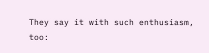They say it with such enthusiasm, too: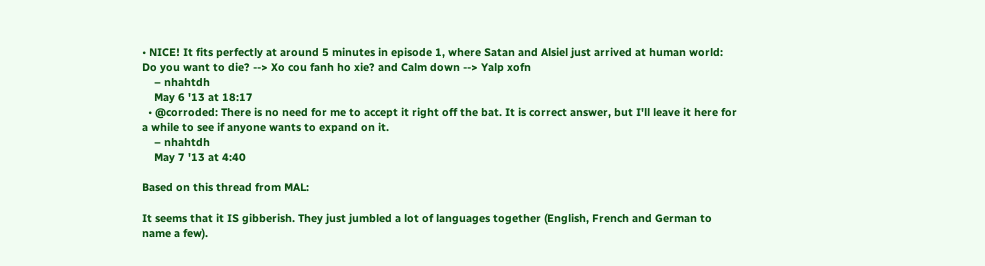• NICE! It fits perfectly at around 5 minutes in episode 1, where Satan and Alsiel just arrived at human world: Do you want to die? --> Xo cou fanh ho xie? and Calm down --> Yalp xofn
    – nhahtdh
    May 6 '13 at 18:17
  • @corroded: There is no need for me to accept it right off the bat. It is correct answer, but I'll leave it here for a while to see if anyone wants to expand on it.
    – nhahtdh
    May 7 '13 at 4:40

Based on this thread from MAL:

It seems that it IS gibberish. They just jumbled a lot of languages together (English, French and German to name a few).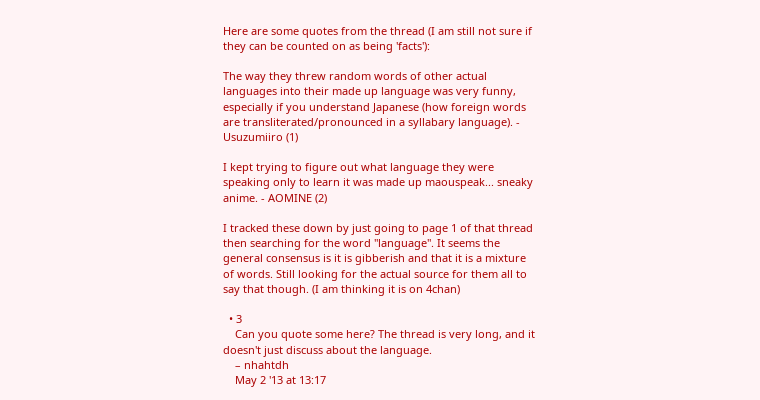Here are some quotes from the thread (I am still not sure if they can be counted on as being 'facts'):

The way they threw random words of other actual languages into their made up language was very funny, especially if you understand Japanese (how foreign words are transliterated/pronounced in a syllabary language). - Usuzumiiro (1)

I kept trying to figure out what language they were speaking only to learn it was made up maouspeak... sneaky anime. - AOMINE (2)

I tracked these down by just going to page 1 of that thread then searching for the word "language". It seems the general consensus is it is gibberish and that it is a mixture of words. Still looking for the actual source for them all to say that though. (I am thinking it is on 4chan)

  • 3
    Can you quote some here? The thread is very long, and it doesn't just discuss about the language.
    – nhahtdh
    May 2 '13 at 13:17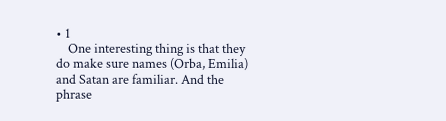• 1
    One interesting thing is that they do make sure names (Orba, Emilia) and Satan are familiar. And the phrase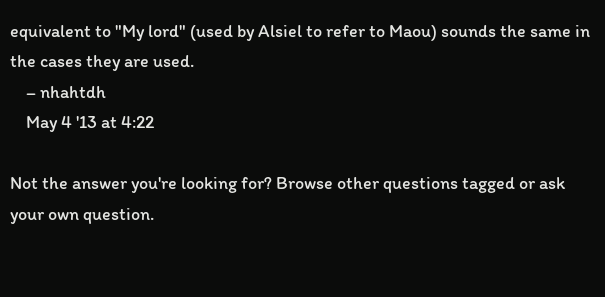equivalent to "My lord" (used by Alsiel to refer to Maou) sounds the same in the cases they are used.
    – nhahtdh
    May 4 '13 at 4:22

Not the answer you're looking for? Browse other questions tagged or ask your own question.